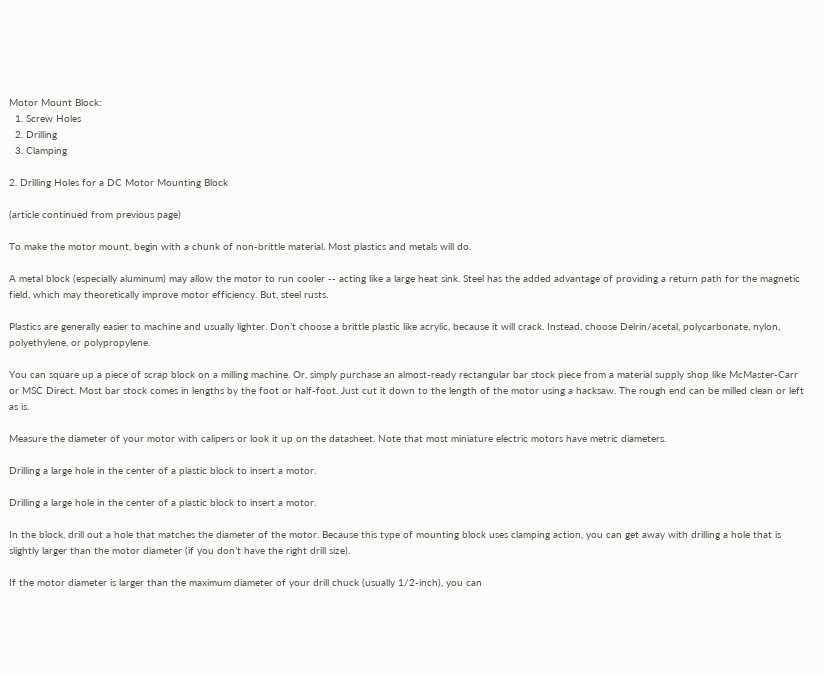Motor Mount Block:
  1. Screw Holes
  2. Drilling
  3. Clamping

2. Drilling Holes for a DC Motor Mounting Block

(article continued from previous page)

To make the motor mount, begin with a chunk of non-brittle material. Most plastics and metals will do.

A metal block (especially aluminum) may allow the motor to run cooler -- acting like a large heat sink. Steel has the added advantage of providing a return path for the magnetic field, which may theoretically improve motor efficiency. But, steel rusts.

Plastics are generally easier to machine and usually lighter. Don’t choose a brittle plastic like acrylic, because it will crack. Instead, choose Delrin/acetal, polycarbonate, nylon, polyethylene, or polypropylene.

You can square up a piece of scrap block on a milling machine. Or, simply purchase an almost-ready rectangular bar stock piece from a material supply shop like McMaster-Carr or MSC Direct. Most bar stock comes in lengths by the foot or half-foot. Just cut it down to the length of the motor using a hacksaw. The rough end can be milled clean or left as is.

Measure the diameter of your motor with calipers or look it up on the datasheet. Note that most miniature electric motors have metric diameters.

Drilling a large hole in the center of a plastic block to insert a motor.

Drilling a large hole in the center of a plastic block to insert a motor.

In the block, drill out a hole that matches the diameter of the motor. Because this type of mounting block uses clamping action, you can get away with drilling a hole that is slightly larger than the motor diameter (if you don’t have the right drill size).

If the motor diameter is larger than the maximum diameter of your drill chuck (usually 1/2-inch), you can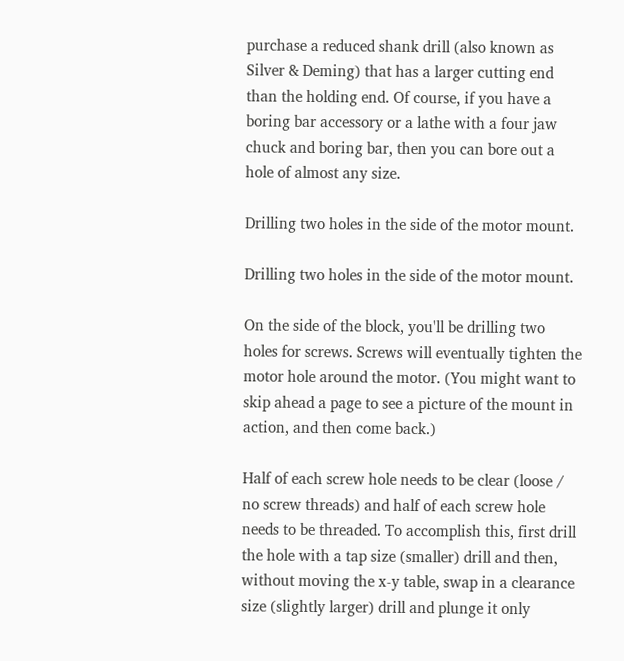purchase a reduced shank drill (also known as Silver & Deming) that has a larger cutting end than the holding end. Of course, if you have a boring bar accessory or a lathe with a four jaw chuck and boring bar, then you can bore out a hole of almost any size.

Drilling two holes in the side of the motor mount.

Drilling two holes in the side of the motor mount.

On the side of the block, you'll be drilling two holes for screws. Screws will eventually tighten the motor hole around the motor. (You might want to skip ahead a page to see a picture of the mount in action, and then come back.)

Half of each screw hole needs to be clear (loose / no screw threads) and half of each screw hole needs to be threaded. To accomplish this, first drill the hole with a tap size (smaller) drill and then, without moving the x-y table, swap in a clearance size (slightly larger) drill and plunge it only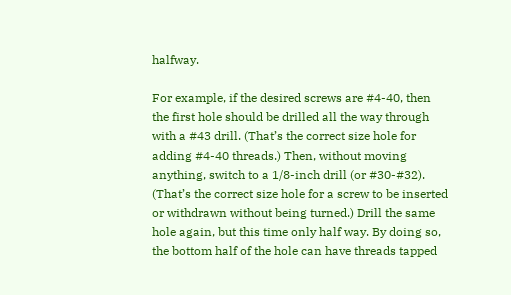halfway.

For example, if the desired screws are #4-40, then the first hole should be drilled all the way through with a #43 drill. (That’s the correct size hole for adding #4-40 threads.) Then, without moving anything, switch to a 1/8-inch drill (or #30-#32). (That’s the correct size hole for a screw to be inserted or withdrawn without being turned.) Drill the same hole again, but this time only half way. By doing so, the bottom half of the hole can have threads tapped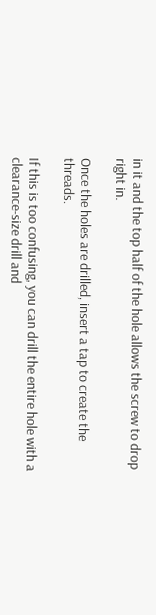in it and the top half of the hole allows the screw to drop right in.

Once the holes are drilled, insert a tap to create the threads.

If this is too confusing, you can drill the entire hole with a clearance-size drill and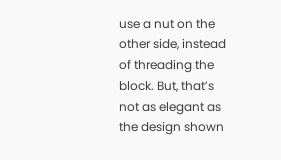use a nut on the other side, instead of threading the block. But, that’s not as elegant as the design shown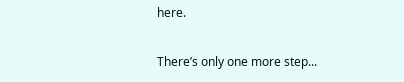here.

There’s only one more step...